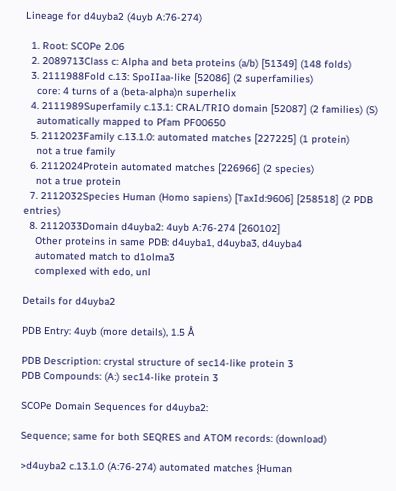Lineage for d4uyba2 (4uyb A:76-274)

  1. Root: SCOPe 2.06
  2. 2089713Class c: Alpha and beta proteins (a/b) [51349] (148 folds)
  3. 2111988Fold c.13: SpoIIaa-like [52086] (2 superfamilies)
    core: 4 turns of a (beta-alpha)n superhelix
  4. 2111989Superfamily c.13.1: CRAL/TRIO domain [52087] (2 families) (S)
    automatically mapped to Pfam PF00650
  5. 2112023Family c.13.1.0: automated matches [227225] (1 protein)
    not a true family
  6. 2112024Protein automated matches [226966] (2 species)
    not a true protein
  7. 2112032Species Human (Homo sapiens) [TaxId:9606] [258518] (2 PDB entries)
  8. 2112033Domain d4uyba2: 4uyb A:76-274 [260102]
    Other proteins in same PDB: d4uyba1, d4uyba3, d4uyba4
    automated match to d1olma3
    complexed with edo, unl

Details for d4uyba2

PDB Entry: 4uyb (more details), 1.5 Å

PDB Description: crystal structure of sec14-like protein 3
PDB Compounds: (A:) sec14-like protein 3

SCOPe Domain Sequences for d4uyba2:

Sequence; same for both SEQRES and ATOM records: (download)

>d4uyba2 c.13.1.0 (A:76-274) automated matches {Human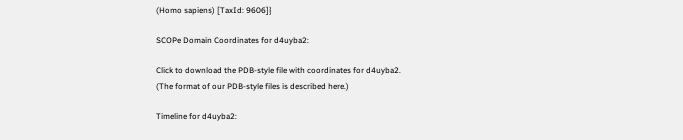(Homo sapiens) [TaxId: 9606]}

SCOPe Domain Coordinates for d4uyba2:

Click to download the PDB-style file with coordinates for d4uyba2.
(The format of our PDB-style files is described here.)

Timeline for d4uyba2: